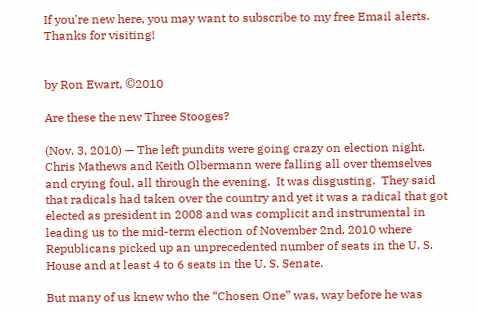If you're new here, you may want to subscribe to my free Email alerts. Thanks for visiting!


by Ron Ewart, ©2010

Are these the new Three Stooges?

(Nov. 3, 2010) — The left pundits were going crazy on election night.  Chris Mathews and Keith Olbermann were falling all over themselves and crying foul, all through the evening.  It was disgusting.  They said that radicals had taken over the country and yet it was a radical that got elected as president in 2008 and was complicit and instrumental in leading us to the mid-term election of November 2nd, 2010 where Republicans picked up an unprecedented number of seats in the U. S. House and at least 4 to 6 seats in the U. S. Senate.

But many of us knew who the “Chosen One” was, way before he was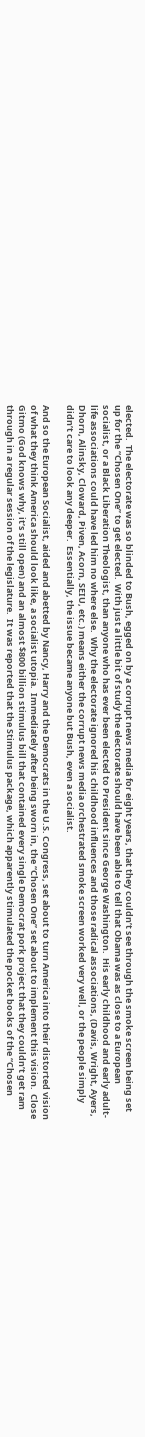elected.  The electorate was so blinded to Bush, egged on by a corrupt news media for eight years, that they couldn’t see through the smoke screen being set up for the “Chosen One” to get elected.  With just a little bit of study the electorate should have been able to tell that Obama was as close to a European socialist, or a Black Liberation Theologist, than anyone who has ever been elected to President since George Washington.  His early childhood and early adult-life associations could have led him no where else.  Why the electorate ignored his childhood influences and those radical associations, (Davis, Wright, Ayers, Dhorn, Alinsky, Cloward, Piven, Acorn, SEIU, etc.) means either the corrupt news media orchestrated smoke screen worked very well, or the people simply didn’t care to look any deeper.  Essentially, the issue became anyone but Bush, even a socialist.

And so the European Socialist, aided and abetted by Nancy, Harry and the Democrats in the U.S. Congress, set about to turn America into their distorted vision of what they think America should look like, a socialist utopia.  Immediately after being sworn in, the “Chosen One” set about to implement this vision.  Close Gitmo (God knows why, it’s still open) and an almost $800 billion stimulus bill that contained every single Democrat pork project that they couldn’t get ram through in a regular session of the legislature.  It was reported that the Stimulus package, which apparently stimulated the pocket books of the “Chosen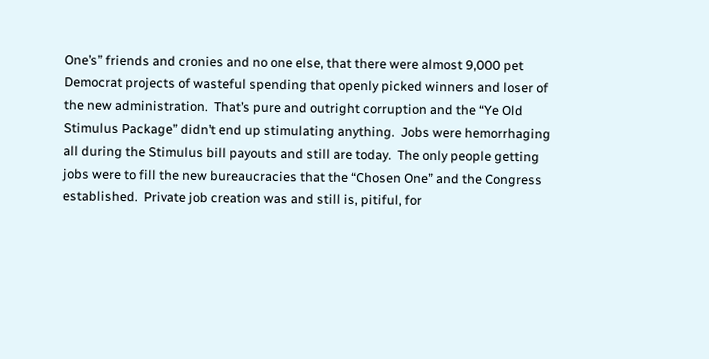One’s” friends and cronies and no one else, that there were almost 9,000 pet Democrat projects of wasteful spending that openly picked winners and loser of the new administration.  That’s pure and outright corruption and the “Ye Old Stimulus Package” didn’t end up stimulating anything.  Jobs were hemorrhaging all during the Stimulus bill payouts and still are today.  The only people getting jobs were to fill the new bureaucracies that the “Chosen One” and the Congress established.  Private job creation was and still is, pitiful, for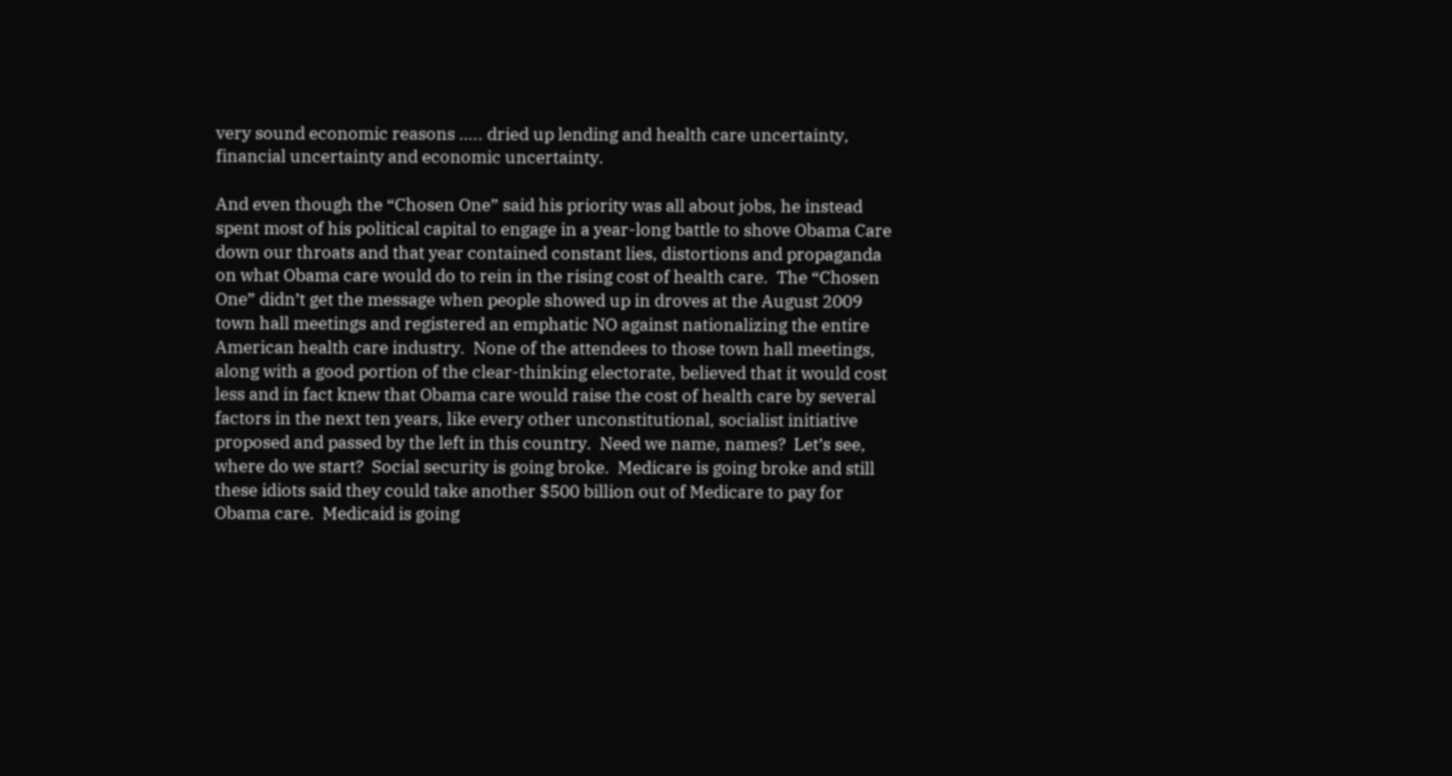very sound economic reasons ….. dried up lending and health care uncertainty, financial uncertainty and economic uncertainty.

And even though the “Chosen One” said his priority was all about jobs, he instead spent most of his political capital to engage in a year-long battle to shove Obama Care down our throats and that year contained constant lies, distortions and propaganda on what Obama care would do to rein in the rising cost of health care.  The “Chosen One” didn’t get the message when people showed up in droves at the August 2009 town hall meetings and registered an emphatic NO against nationalizing the entire American health care industry.  None of the attendees to those town hall meetings, along with a good portion of the clear-thinking electorate, believed that it would cost less and in fact knew that Obama care would raise the cost of health care by several factors in the next ten years, like every other unconstitutional, socialist initiative proposed and passed by the left in this country.  Need we name, names?  Let’s see, where do we start?  Social security is going broke.  Medicare is going broke and still these idiots said they could take another $500 billion out of Medicare to pay for Obama care.  Medicaid is going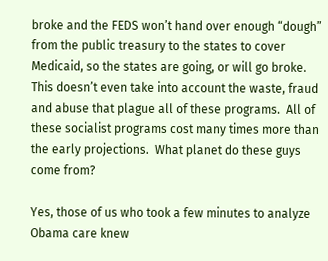broke and the FEDS won’t hand over enough “dough” from the public treasury to the states to cover Medicaid, so the states are going, or will go broke.  This doesn’t even take into account the waste, fraud and abuse that plague all of these programs.  All of these socialist programs cost many times more than the early projections.  What planet do these guys come from?

Yes, those of us who took a few minutes to analyze Obama care knew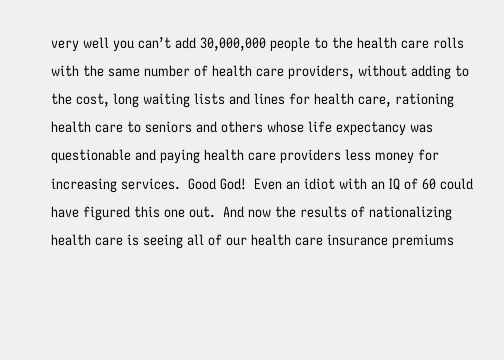very well you can’t add 30,000,000 people to the health care rolls with the same number of health care providers, without adding to the cost, long waiting lists and lines for health care, rationing health care to seniors and others whose life expectancy was questionable and paying health care providers less money for increasing services.  Good God!  Even an idiot with an IQ of 60 could have figured this one out.  And now the results of nationalizing health care is seeing all of our health care insurance premiums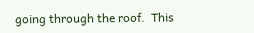going through the roof.  This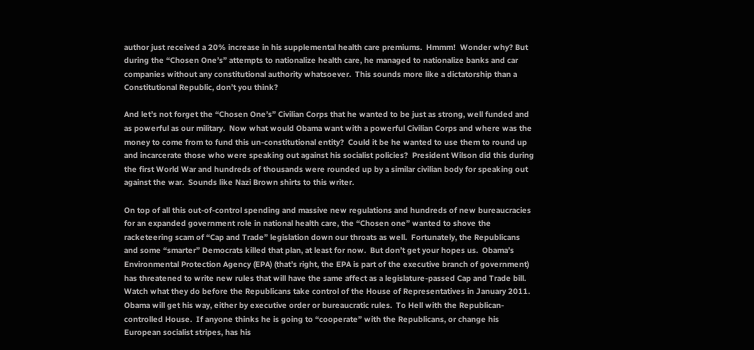author just received a 20% increase in his supplemental health care premiums.  Hmmm!  Wonder why? But during the “Chosen One’s” attempts to nationalize health care, he managed to nationalize banks and car companies without any constitutional authority whatsoever.  This sounds more like a dictatorship than a Constitutional Republic, don’t you think?

And let’s not forget the “Chosen One’s” Civilian Corps that he wanted to be just as strong, well funded and as powerful as our military.  Now what would Obama want with a powerful Civilian Corps and where was the money to come from to fund this un-constitutional entity?  Could it be he wanted to use them to round up and incarcerate those who were speaking out against his socialist policies?  President Wilson did this during the first World War and hundreds of thousands were rounded up by a similar civilian body for speaking out against the war.  Sounds like Nazi Brown shirts to this writer.

On top of all this out-of-control spending and massive new regulations and hundreds of new bureaucracies for an expanded government role in national health care, the “Chosen one” wanted to shove the racketeering scam of “Cap and Trade” legislation down our throats as well.  Fortunately, the Republicans and some “smarter” Democrats killed that plan, at least for now.  But don’t get your hopes us.  Obama’s Environmental Protection Agency (EPA) (that’s right, the EPA is part of the executive branch of government) has threatened to write new rules that will have the same affect as a legislature-passed Cap and Trade bill.  Watch what they do before the Republicans take control of the House of Representatives in January 2011.  Obama will get his way, either by executive order or bureaucratic rules.  To Hell with the Republican-controlled House.  If anyone thinks he is going to “cooperate” with the Republicans, or change his European socialist stripes, has his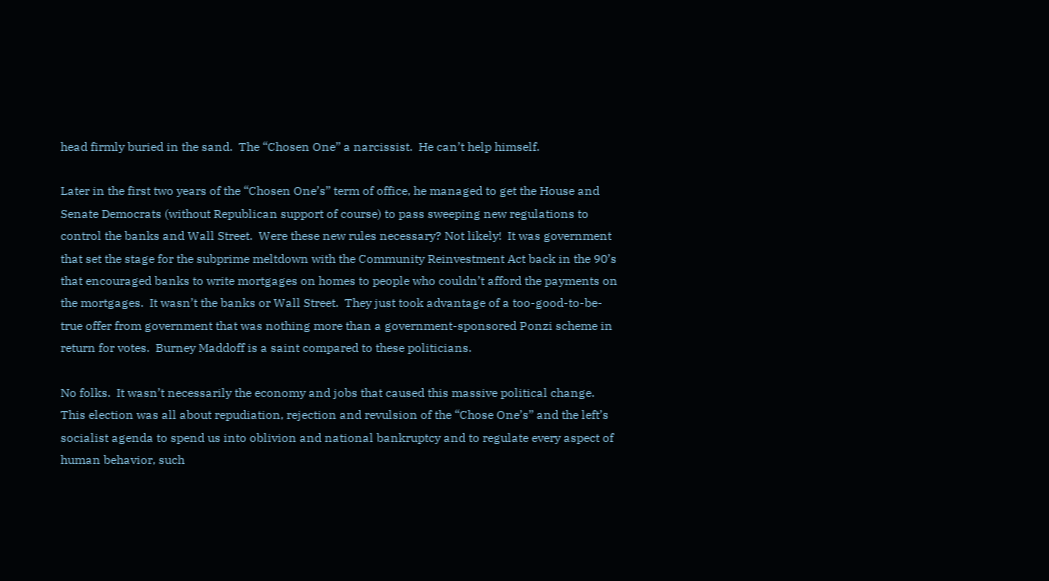head firmly buried in the sand.  The “Chosen One” a narcissist.  He can’t help himself.

Later in the first two years of the “Chosen One’s” term of office, he managed to get the House and Senate Democrats (without Republican support of course) to pass sweeping new regulations to control the banks and Wall Street.  Were these new rules necessary? Not likely!  It was government that set the stage for the subprime meltdown with the Community Reinvestment Act back in the 90’s that encouraged banks to write mortgages on homes to people who couldn’t afford the payments on the mortgages.  It wasn’t the banks or Wall Street.  They just took advantage of a too-good-to-be-true offer from government that was nothing more than a government-sponsored Ponzi scheme in return for votes.  Burney Maddoff is a saint compared to these politicians.

No folks.  It wasn’t necessarily the economy and jobs that caused this massive political change.  This election was all about repudiation, rejection and revulsion of the “Chose One’s” and the left’s socialist agenda to spend us into oblivion and national bankruptcy and to regulate every aspect of human behavior, such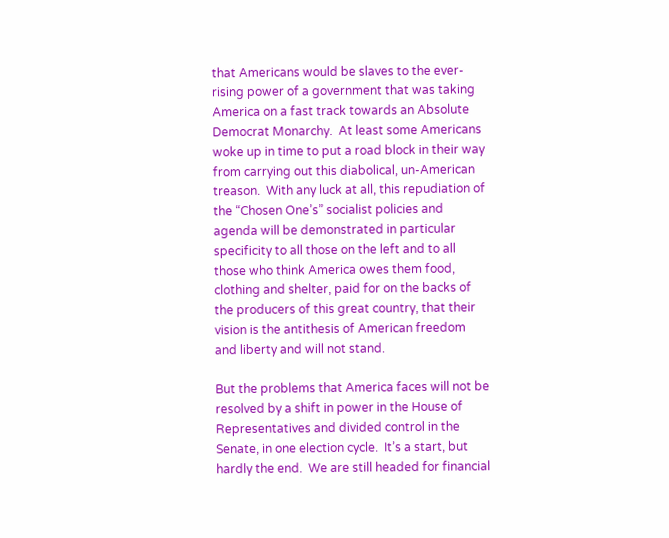that Americans would be slaves to the ever-rising power of a government that was taking America on a fast track towards an Absolute Democrat Monarchy.  At least some Americans woke up in time to put a road block in their way from carrying out this diabolical, un-American treason.  With any luck at all, this repudiation of the “Chosen One’s” socialist policies and agenda will be demonstrated in particular specificity to all those on the left and to all those who think America owes them food, clothing and shelter, paid for on the backs of the producers of this great country, that their vision is the antithesis of American freedom and liberty and will not stand.

But the problems that America faces will not be resolved by a shift in power in the House of Representatives and divided control in the Senate, in one election cycle.  It’s a start, but hardly the end.  We are still headed for financial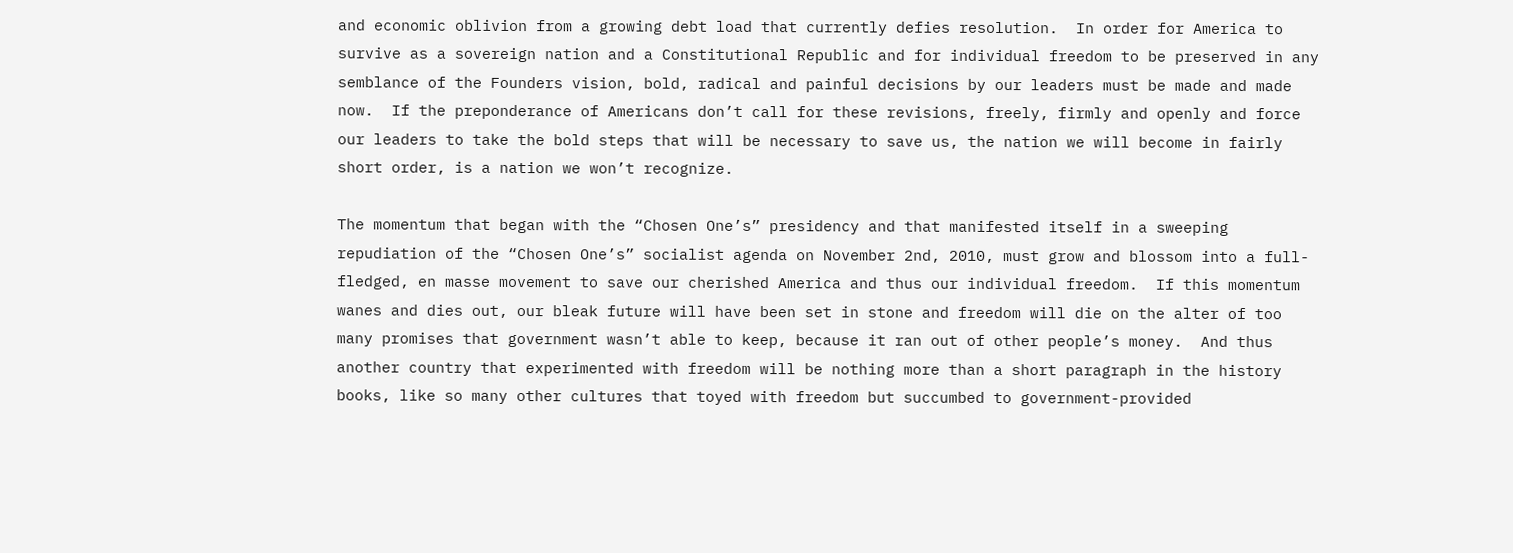and economic oblivion from a growing debt load that currently defies resolution.  In order for America to survive as a sovereign nation and a Constitutional Republic and for individual freedom to be preserved in any semblance of the Founders vision, bold, radical and painful decisions by our leaders must be made and made now.  If the preponderance of Americans don’t call for these revisions, freely, firmly and openly and force our leaders to take the bold steps that will be necessary to save us, the nation we will become in fairly short order, is a nation we won’t recognize.

The momentum that began with the “Chosen One’s” presidency and that manifested itself in a sweeping repudiation of the “Chosen One’s” socialist agenda on November 2nd, 2010, must grow and blossom into a full-fledged, en masse movement to save our cherished America and thus our individual freedom.  If this momentum wanes and dies out, our bleak future will have been set in stone and freedom will die on the alter of too many promises that government wasn’t able to keep, because it ran out of other people’s money.  And thus another country that experimented with freedom will be nothing more than a short paragraph in the history books, like so many other cultures that toyed with freedom but succumbed to government-provided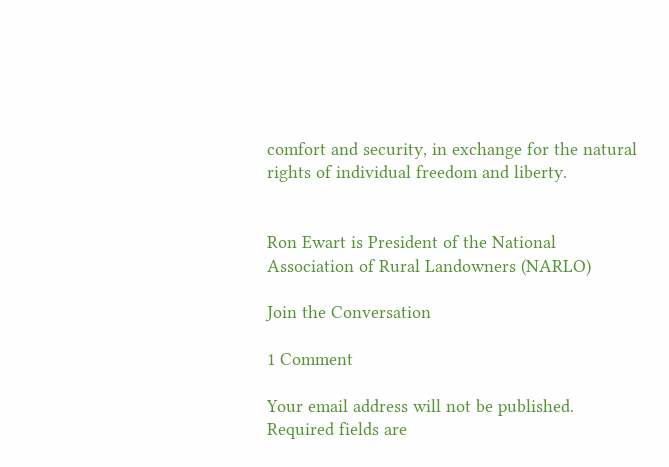comfort and security, in exchange for the natural rights of individual freedom and liberty.


Ron Ewart is President of the National Association of Rural Landowners (NARLO)

Join the Conversation

1 Comment

Your email address will not be published. Required fields are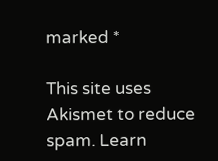marked *

This site uses Akismet to reduce spam. Learn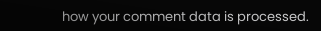how your comment data is processed.